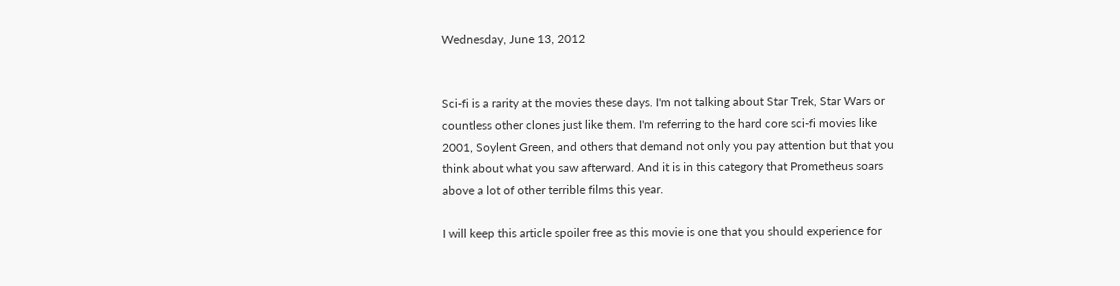Wednesday, June 13, 2012


Sci-fi is a rarity at the movies these days. I'm not talking about Star Trek, Star Wars or countless other clones just like them. I'm referring to the hard core sci-fi movies like 2001, Soylent Green, and others that demand not only you pay attention but that you think about what you saw afterward. And it is in this category that Prometheus soars above a lot of other terrible films this year.

I will keep this article spoiler free as this movie is one that you should experience for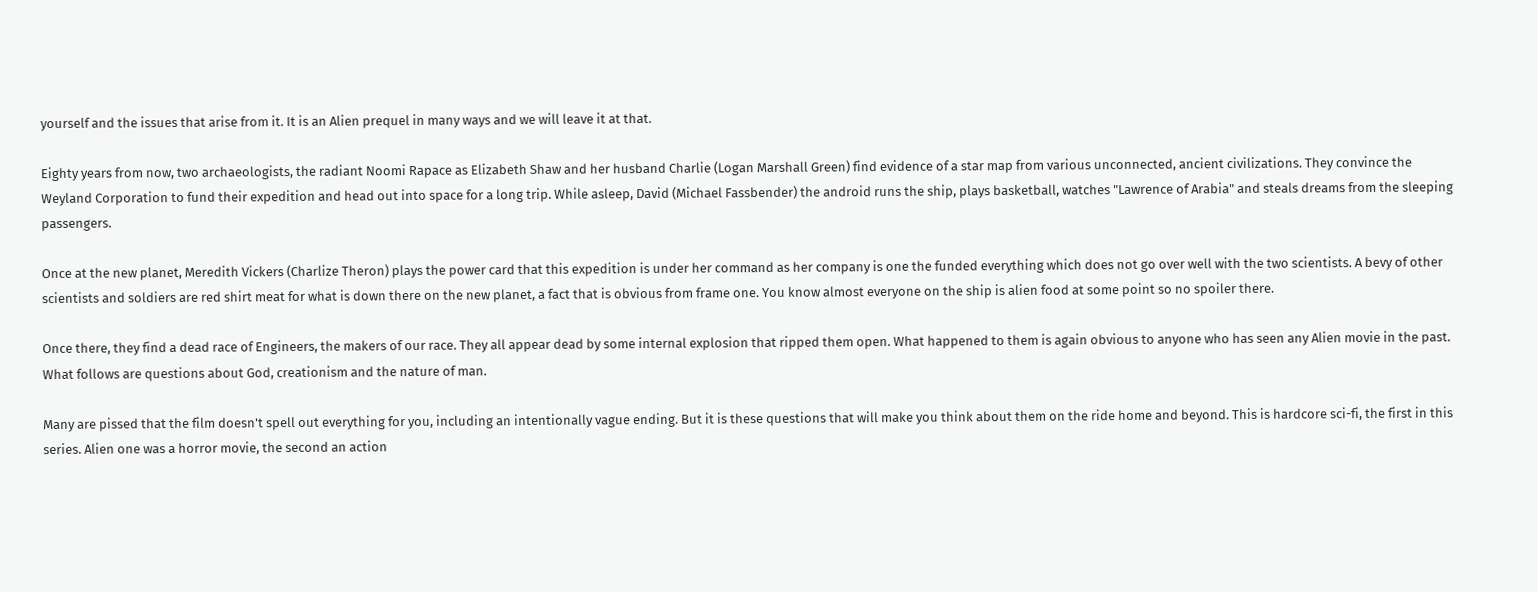yourself and the issues that arise from it. It is an Alien prequel in many ways and we will leave it at that.

Eighty years from now, two archaeologists, the radiant Noomi Rapace as Elizabeth Shaw and her husband Charlie (Logan Marshall Green) find evidence of a star map from various unconnected, ancient civilizations. They convince the Weyland Corporation to fund their expedition and head out into space for a long trip. While asleep, David (Michael Fassbender) the android runs the ship, plays basketball, watches "Lawrence of Arabia" and steals dreams from the sleeping passengers.

Once at the new planet, Meredith Vickers (Charlize Theron) plays the power card that this expedition is under her command as her company is one the funded everything which does not go over well with the two scientists. A bevy of other scientists and soldiers are red shirt meat for what is down there on the new planet, a fact that is obvious from frame one. You know almost everyone on the ship is alien food at some point so no spoiler there.

Once there, they find a dead race of Engineers, the makers of our race. They all appear dead by some internal explosion that ripped them open. What happened to them is again obvious to anyone who has seen any Alien movie in the past. What follows are questions about God, creationism and the nature of man.

Many are pissed that the film doesn't spell out everything for you, including an intentionally vague ending. But it is these questions that will make you think about them on the ride home and beyond. This is hardcore sci-fi, the first in this series. Alien one was a horror movie, the second an action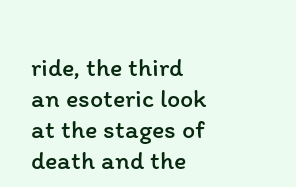ride, the third an esoteric look at the stages of death and the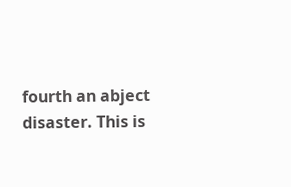fourth an abject disaster. This is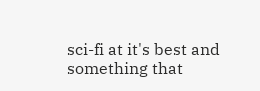sci-fi at it's best and something that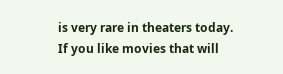is very rare in theaters today. If you like movies that will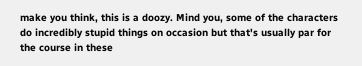make you think, this is a doozy. Mind you, some of the characters do incredibly stupid things on occasion but that's usually par for the course in these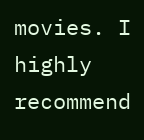movies. I highly recommend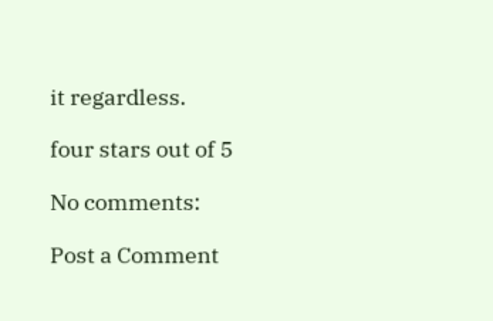it regardless.

four stars out of 5

No comments:

Post a Comment